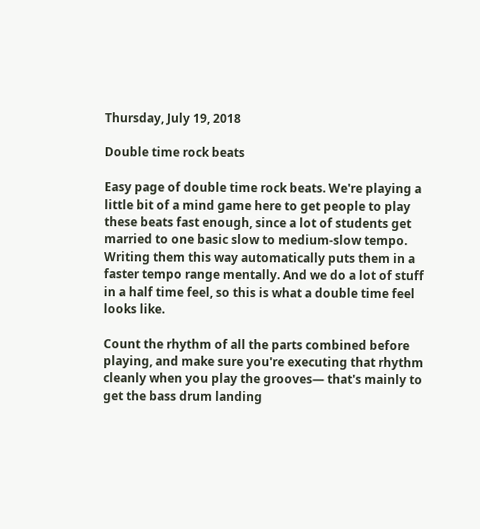Thursday, July 19, 2018

Double time rock beats

Easy page of double time rock beats. We're playing a little bit of a mind game here to get people to play these beats fast enough, since a lot of students get married to one basic slow to medium-slow tempo. Writing them this way automatically puts them in a faster tempo range mentally. And we do a lot of stuff in a half time feel, so this is what a double time feel looks like.

Count the rhythm of all the parts combined before playing, and make sure you're executing that rhythm cleanly when you play the grooves— that's mainly to get the bass drum landing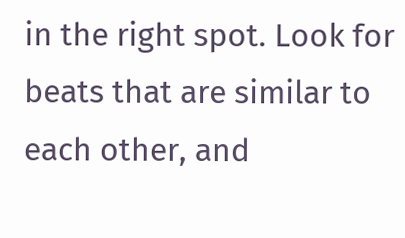in the right spot. Look for beats that are similar to each other, and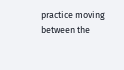practice moving between the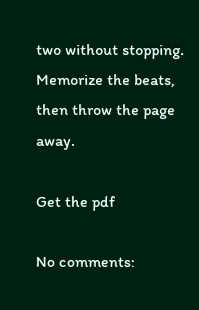two without stopping. Memorize the beats, then throw the page away.

Get the pdf

No comments: